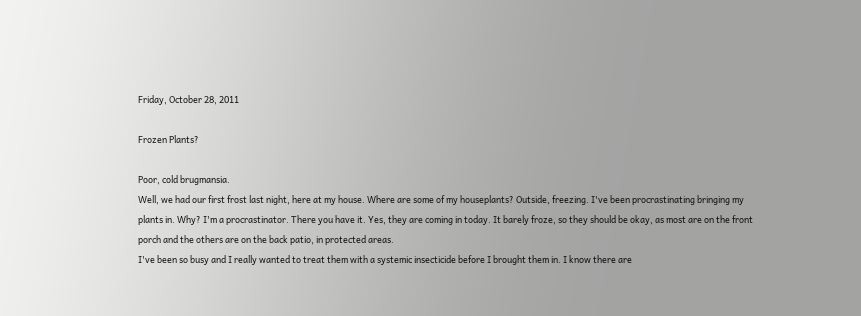Friday, October 28, 2011

Frozen Plants?

Poor, cold brugmansia.
Well, we had our first frost last night, here at my house. Where are some of my houseplants? Outside, freezing. I've been procrastinating bringing my plants in. Why? I'm a procrastinator. There you have it. Yes, they are coming in today. It barely froze, so they should be okay, as most are on the front porch and the others are on the back patio, in protected areas.
I've been so busy and I really wanted to treat them with a systemic insecticide before I brought them in. I know there are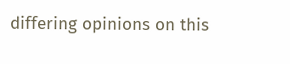differing opinions on this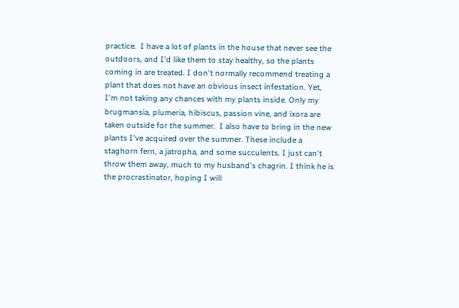practice.  I have a lot of plants in the house that never see the outdoors, and I'd like them to stay healthy, so the plants coming in are treated. I don't normally recommend treating a plant that does not have an obvious insect infestation. Yet, I'm not taking any chances with my plants inside. Only my brugmansia, plumeria, hibiscus, passion vine, and ixora are taken outside for the summer.  I also have to bring in the new plants I've acquired over the summer. These include a staghorn fern, a jatropha, and some succulents. I just can't throw them away, much to my husband's chagrin. I think he is the procrastinator, hoping I will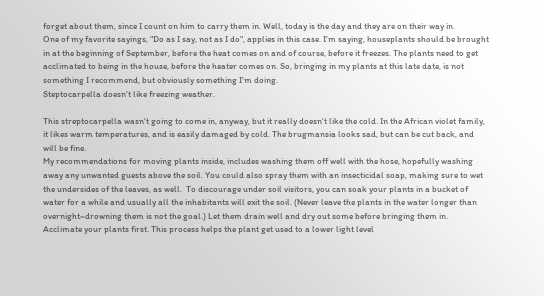forget about them, since I count on him to carry them in. Well, today is the day and they are on their way in.
One of my favorite sayings, "Do as I say, not as I do", applies in this case. I'm saying, houseplants should be brought in at the beginning of September, before the heat comes on and of course, before it freezes. The plants need to get acclimated to being in the house, before the heater comes on. So, bringing in my plants at this late date, is not something I recommend, but obviously something I'm doing.
Steptocarpella doesn't like freezing weather.

This streptocarpella wasn't going to come in, anyway, but it really doesn't like the cold. In the African violet family, it likes warm temperatures, and is easily damaged by cold. The brugmansia looks sad, but can be cut back, and will be fine.
My recommendations for moving plants inside, includes washing them off well with the hose, hopefully washing away any unwanted guests above the soil. You could also spray them with an insecticidal soap, making sure to wet the undersides of the leaves, as well.  To discourage under soil visitors, you can soak your plants in a bucket of water for a while and usually all the inhabitants will exit the soil. (Never leave the plants in the water longer than overnight~drowning them is not the goal.) Let them drain well and dry out some before bringing them in.
Acclimate your plants first. This process helps the plant get used to a lower light level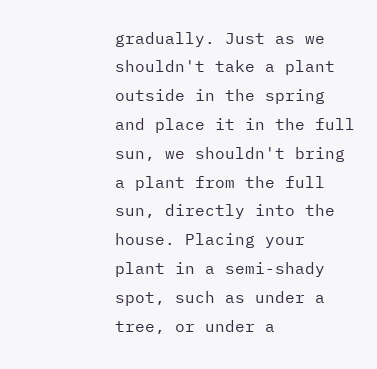gradually. Just as we shouldn't take a plant outside in the spring and place it in the full sun, we shouldn't bring a plant from the full sun, directly into the house. Placing your plant in a semi-shady spot, such as under a tree, or under a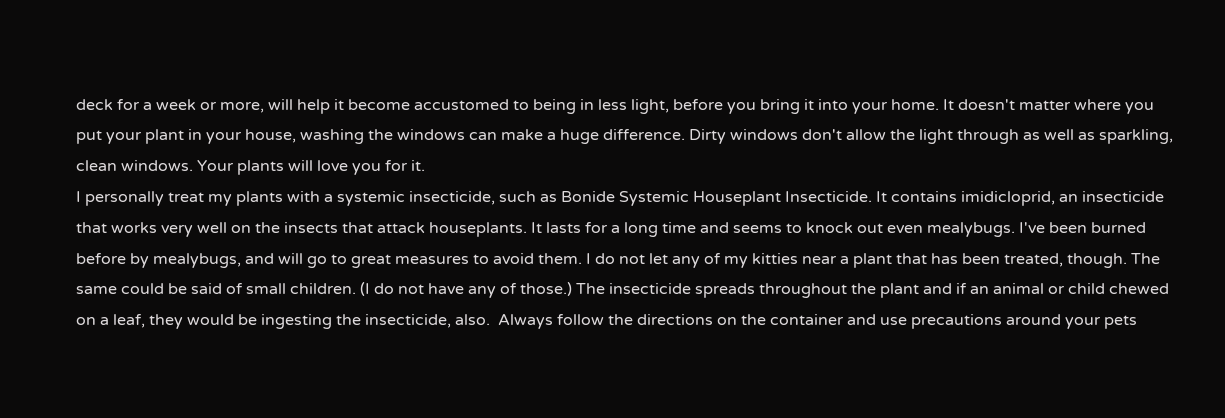deck for a week or more, will help it become accustomed to being in less light, before you bring it into your home. It doesn't matter where you put your plant in your house, washing the windows can make a huge difference. Dirty windows don't allow the light through as well as sparkling, clean windows. Your plants will love you for it.
I personally treat my plants with a systemic insecticide, such as Bonide Systemic Houseplant Insecticide. It contains imidicloprid, an insecticide that works very well on the insects that attack houseplants. It lasts for a long time and seems to knock out even mealybugs. I've been burned before by mealybugs, and will go to great measures to avoid them. I do not let any of my kitties near a plant that has been treated, though. The same could be said of small children. (I do not have any of those.) The insecticide spreads throughout the plant and if an animal or child chewed on a leaf, they would be ingesting the insecticide, also.  Always follow the directions on the container and use precautions around your pets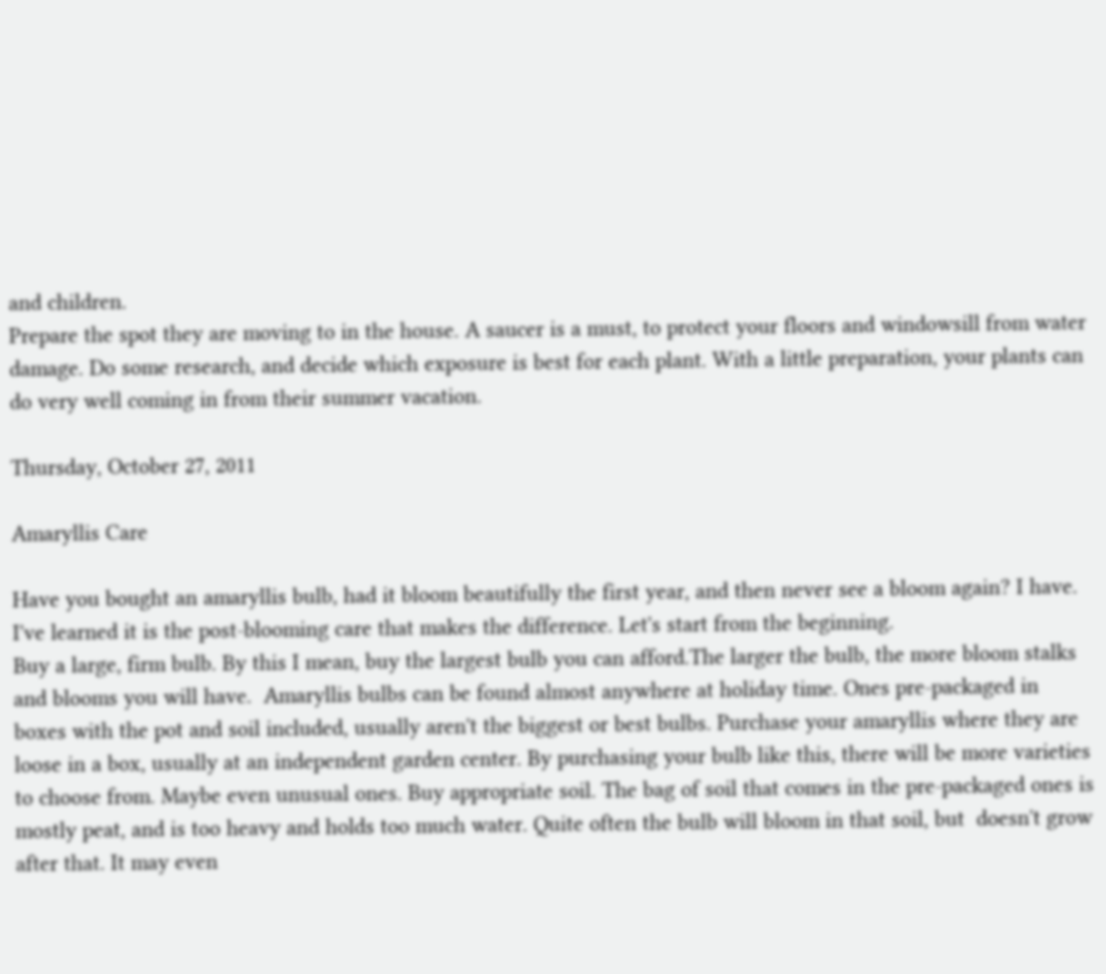and children.
Prepare the spot they are moving to in the house. A saucer is a must, to protect your floors and windowsill from water damage. Do some research, and decide which exposure is best for each plant. With a little preparation, your plants can do very well coming in from their summer vacation.

Thursday, October 27, 2011

Amaryllis Care

Have you bought an amaryllis bulb, had it bloom beautifully the first year, and then never see a bloom again? I have. I've learned it is the post-blooming care that makes the difference. Let's start from the beginning.
Buy a large, firm bulb. By this I mean, buy the largest bulb you can afford.The larger the bulb, the more bloom stalks and blooms you will have.  Amaryllis bulbs can be found almost anywhere at holiday time. Ones pre-packaged in boxes with the pot and soil included, usually aren't the biggest or best bulbs. Purchase your amaryllis where they are loose in a box, usually at an independent garden center. By purchasing your bulb like this, there will be more varieties to choose from. Maybe even unusual ones. Buy appropriate soil. The bag of soil that comes in the pre-packaged ones is  mostly peat, and is too heavy and holds too much water. Quite often the bulb will bloom in that soil, but  doesn't grow after that. It may even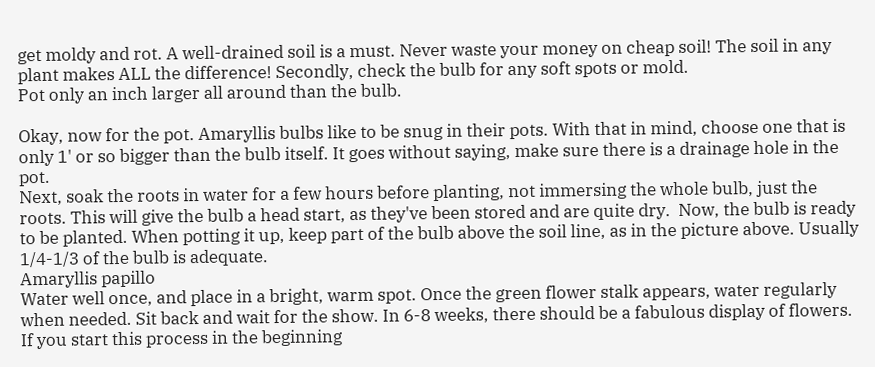get moldy and rot. A well-drained soil is a must. Never waste your money on cheap soil! The soil in any plant makes ALL the difference! Secondly, check the bulb for any soft spots or mold.
Pot only an inch larger all around than the bulb.

Okay, now for the pot. Amaryllis bulbs like to be snug in their pots. With that in mind, choose one that is only 1' or so bigger than the bulb itself. It goes without saying, make sure there is a drainage hole in the pot.
Next, soak the roots in water for a few hours before planting, not immersing the whole bulb, just the roots. This will give the bulb a head start, as they've been stored and are quite dry.  Now, the bulb is ready to be planted. When potting it up, keep part of the bulb above the soil line, as in the picture above. Usually 1/4-1/3 of the bulb is adequate.
Amaryllis papillo
Water well once, and place in a bright, warm spot. Once the green flower stalk appears, water regularly when needed. Sit back and wait for the show. In 6-8 weeks, there should be a fabulous display of flowers. If you start this process in the beginning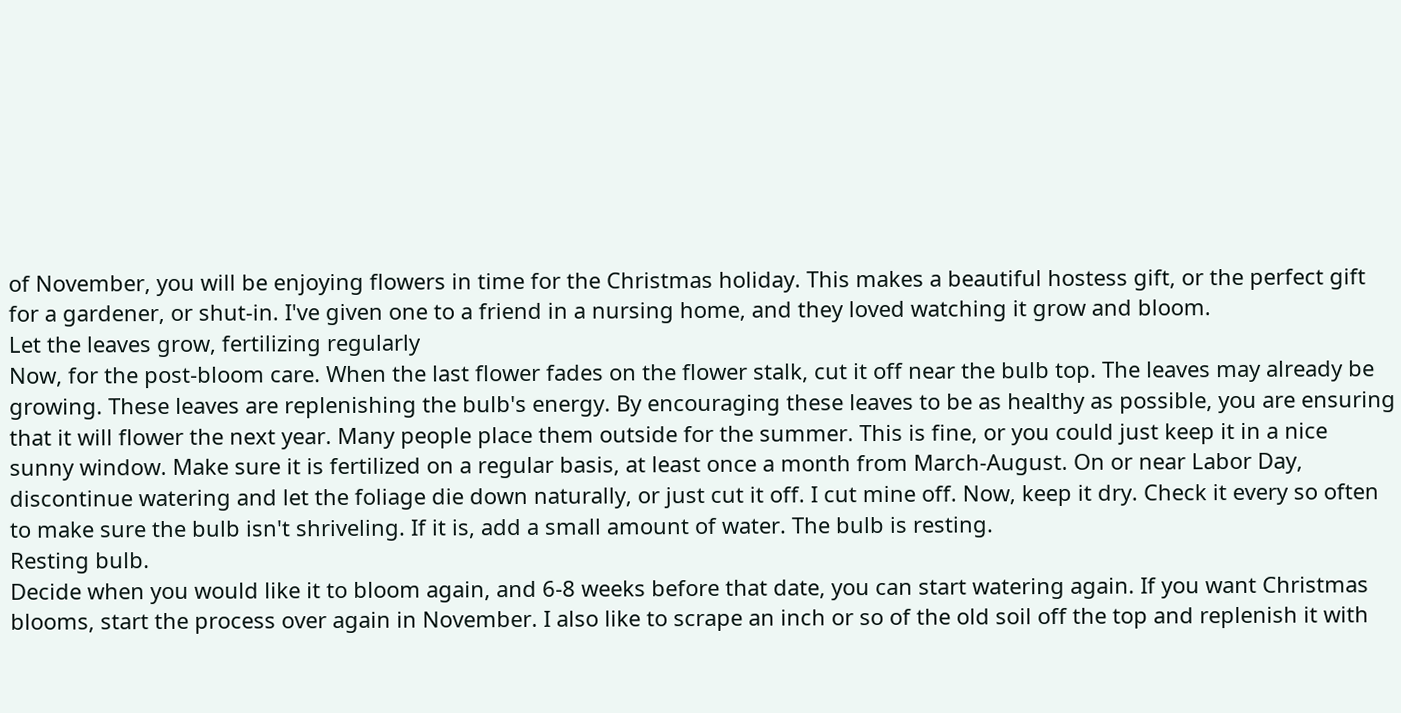of November, you will be enjoying flowers in time for the Christmas holiday. This makes a beautiful hostess gift, or the perfect gift for a gardener, or shut-in. I've given one to a friend in a nursing home, and they loved watching it grow and bloom.
Let the leaves grow, fertilizing regularly
Now, for the post-bloom care. When the last flower fades on the flower stalk, cut it off near the bulb top. The leaves may already be growing. These leaves are replenishing the bulb's energy. By encouraging these leaves to be as healthy as possible, you are ensuring that it will flower the next year. Many people place them outside for the summer. This is fine, or you could just keep it in a nice sunny window. Make sure it is fertilized on a regular basis, at least once a month from March-August. On or near Labor Day, discontinue watering and let the foliage die down naturally, or just cut it off. I cut mine off. Now, keep it dry. Check it every so often to make sure the bulb isn't shriveling. If it is, add a small amount of water. The bulb is resting.
Resting bulb.
Decide when you would like it to bloom again, and 6-8 weeks before that date, you can start watering again. If you want Christmas blooms, start the process over again in November. I also like to scrape an inch or so of the old soil off the top and replenish it with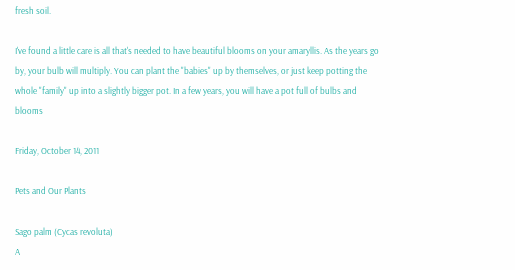fresh soil.

I've found a little care is all that's needed to have beautiful blooms on your amaryllis. As the years go by, your bulb will multiply. You can plant the "babies" up by themselves, or just keep potting the whole "family" up into a slightly bigger pot. In a few years, you will have a pot full of bulbs and blooms

Friday, October 14, 2011

Pets and Our Plants

Sago palm (Cycas revoluta)
A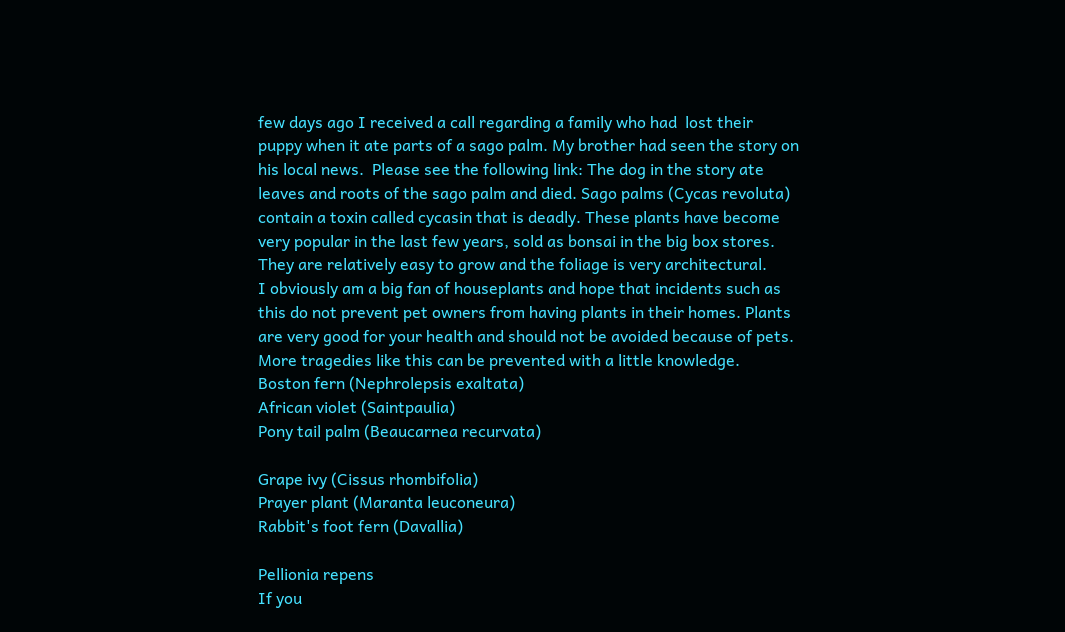few days ago I received a call regarding a family who had  lost their puppy when it ate parts of a sago palm. My brother had seen the story on his local news.  Please see the following link: The dog in the story ate leaves and roots of the sago palm and died. Sago palms (Cycas revoluta) contain a toxin called cycasin that is deadly. These plants have become very popular in the last few years, sold as bonsai in the big box stores. They are relatively easy to grow and the foliage is very architectural.
I obviously am a big fan of houseplants and hope that incidents such as this do not prevent pet owners from having plants in their homes. Plants are very good for your health and should not be avoided because of pets. More tragedies like this can be prevented with a little knowledge.
Boston fern (Nephrolepsis exaltata)
African violet (Saintpaulia)
Pony tail palm (Beaucarnea recurvata)

Grape ivy (Cissus rhombifolia)
Prayer plant (Maranta leuconeura)
Rabbit's foot fern (Davallia)

Pellionia repens
If you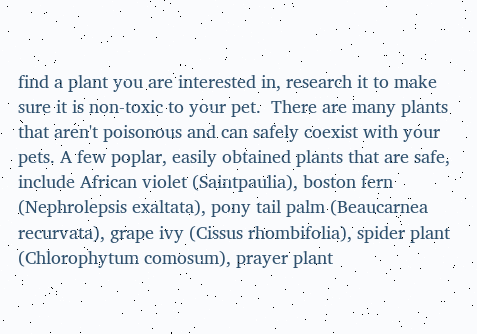find a plant you are interested in, research it to make sure it is non-toxic to your pet.  There are many plants that aren't poisonous and can safely coexist with your pets. A few poplar, easily obtained plants that are safe, include African violet (Saintpaulia), boston fern (Nephrolepsis exaltata), pony tail palm (Beaucarnea recurvata), grape ivy (Cissus rhombifolia), spider plant (Chlorophytum comosum), prayer plant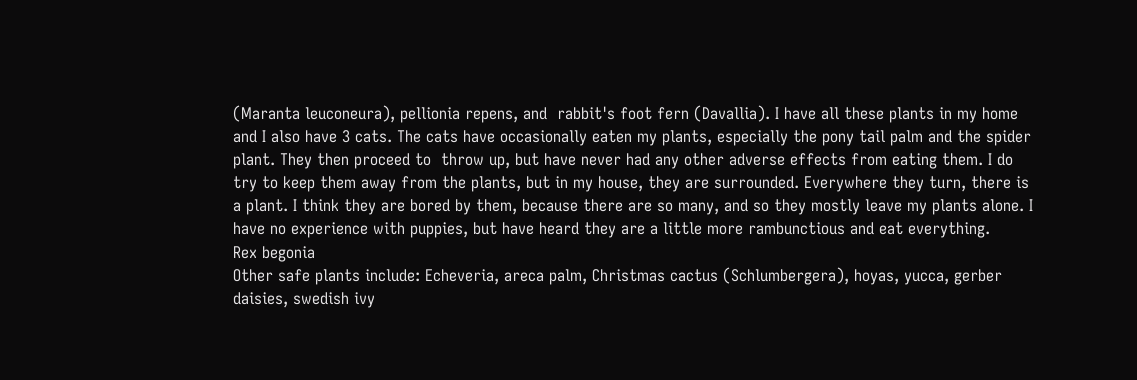(Maranta leuconeura), pellionia repens, and  rabbit's foot fern (Davallia). I have all these plants in my home and I also have 3 cats. The cats have occasionally eaten my plants, especially the pony tail palm and the spider plant. They then proceed to  throw up, but have never had any other adverse effects from eating them. I do try to keep them away from the plants, but in my house, they are surrounded. Everywhere they turn, there is a plant. I think they are bored by them, because there are so many, and so they mostly leave my plants alone. I have no experience with puppies, but have heard they are a little more rambunctious and eat everything.
Rex begonia
Other safe plants include: Echeveria, areca palm, Christmas cactus (Schlumbergera), hoyas, yucca, gerber daisies, swedish ivy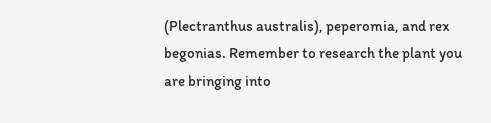(Plectranthus australis), peperomia, and rex begonias. Remember to research the plant you are bringing into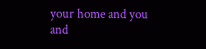your home and you and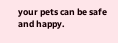your pets can be safe and happy.